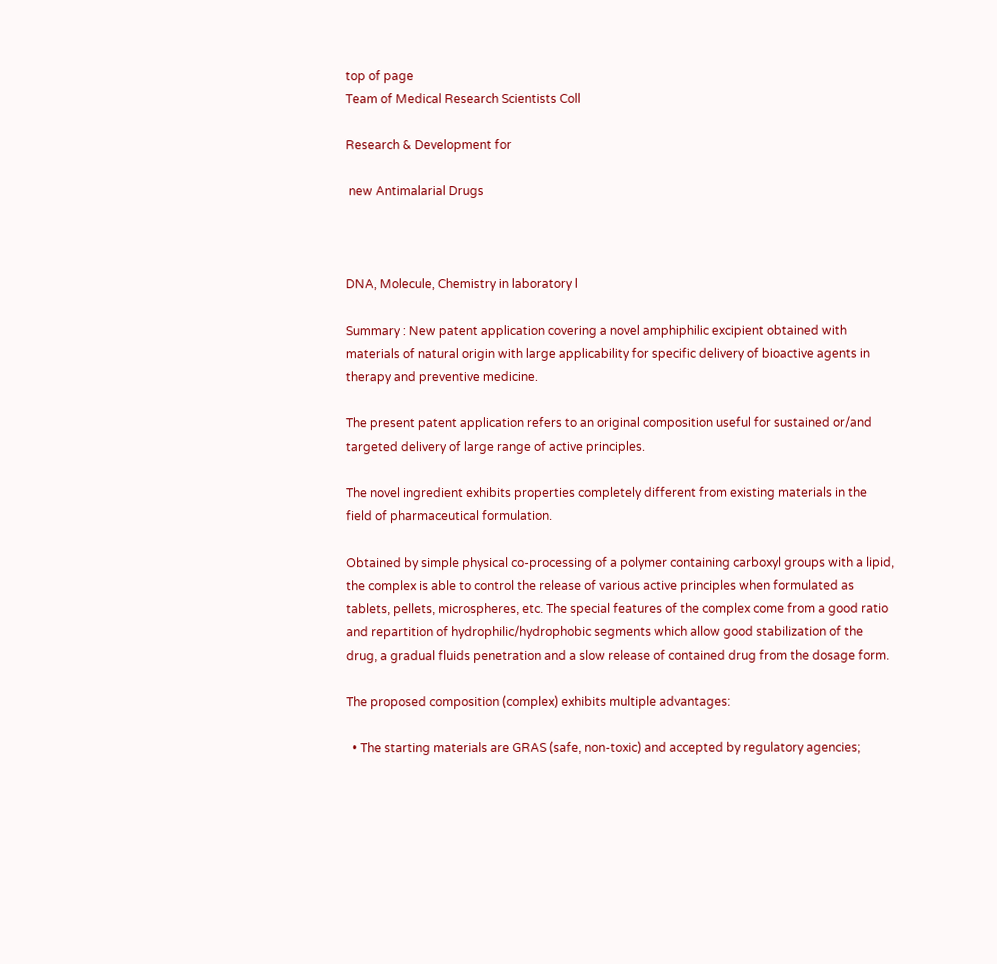top of page
Team of Medical Research Scientists Coll

Research & Development for

 new Antimalarial Drugs



DNA, Molecule, Chemistry in laboratory l

Summary : New patent application covering a novel amphiphilic excipient obtained with materials of natural origin with large applicability for specific delivery of bioactive agents in therapy and preventive medicine.

The present patent application refers to an original composition useful for sustained or/and targeted delivery of large range of active principles.

The novel ingredient exhibits properties completely different from existing materials in the field of pharmaceutical formulation.

Obtained by simple physical co-processing of a polymer containing carboxyl groups with a lipid, the complex is able to control the release of various active principles when formulated as tablets, pellets, microspheres, etc. The special features of the complex come from a good ratio and repartition of hydrophilic/hydrophobic segments which allow good stabilization of the drug, a gradual fluids penetration and a slow release of contained drug from the dosage form.

The proposed composition (complex) exhibits multiple advantages:

  • The starting materials are GRAS (safe, non-toxic) and accepted by regulatory agencies;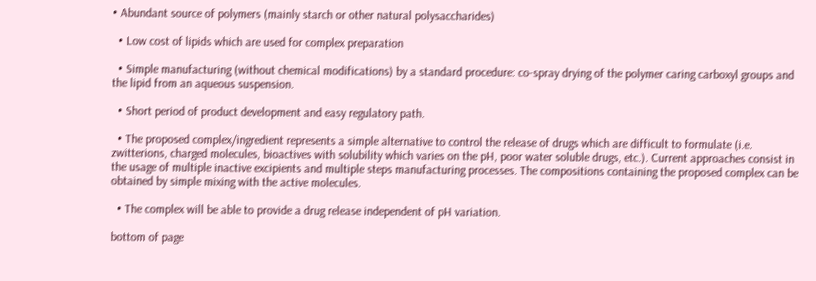• Abundant source of polymers (mainly starch or other natural polysaccharides)

  • Low cost of lipids which are used for complex preparation

  • Simple manufacturing (without chemical modifications) by a standard procedure: co-spray drying of the polymer caring carboxyl groups and the lipid from an aqueous suspension.

  • Short period of product development and easy regulatory path.

  • The proposed complex/ingredient represents a simple alternative to control the release of drugs which are difficult to formulate (i.e. zwitterions, charged molecules, bioactives with solubility which varies on the pH, poor water soluble drugs, etc.). Current approaches consist in the usage of multiple inactive excipients and multiple steps manufacturing processes. The compositions containing the proposed complex can be obtained by simple mixing with the active molecules.

  • The complex will be able to provide a drug release independent of pH variation.

bottom of page